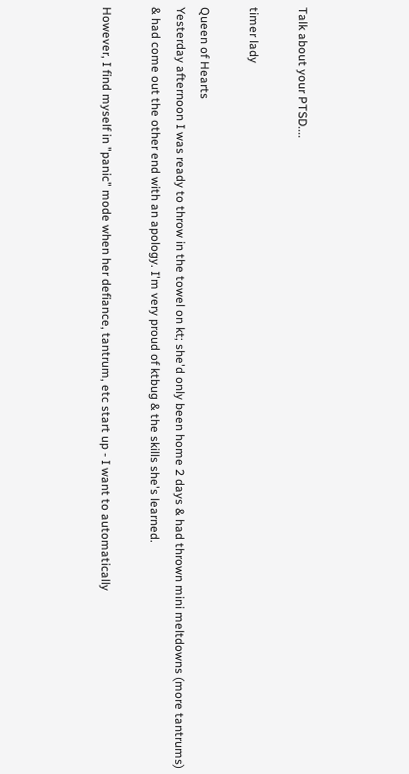Talk about your PTSD....

timer lady

Queen of Hearts
Yesterday afternoon I was ready to throw in the towel on kt; she'd only been home 2 days & had thrown mini meltdowns (more tantrums) & had come out the other end with an apology. I'm very proud of ktbug & the skills she's learned.

However, I find myself in "panic" mode when her defiance, tantrum, etc start up - I want to automatically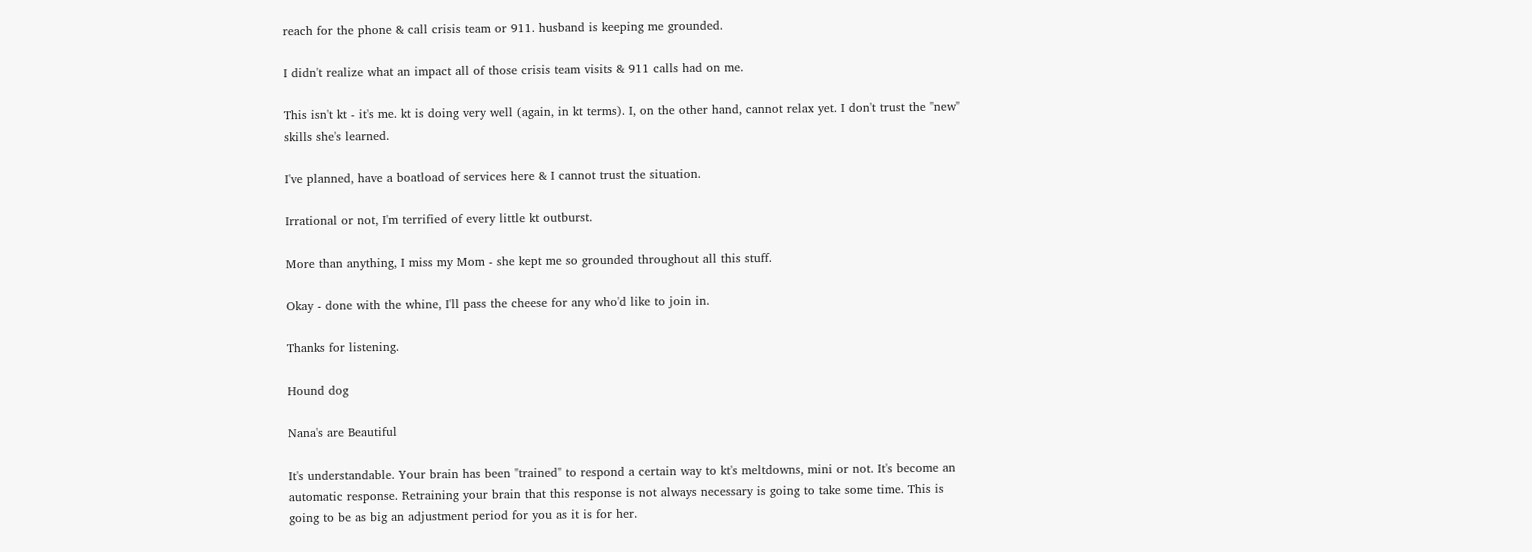reach for the phone & call crisis team or 911. husband is keeping me grounded.

I didn't realize what an impact all of those crisis team visits & 911 calls had on me.

This isn't kt - it's me. kt is doing very well (again, in kt terms). I, on the other hand, cannot relax yet. I don't trust the "new" skills she's learned.

I've planned, have a boatload of services here & I cannot trust the situation.

Irrational or not, I'm terrified of every little kt outburst.

More than anything, I miss my Mom - she kept me so grounded throughout all this stuff.

Okay - done with the whine, I'll pass the cheese for any who'd like to join in.

Thanks for listening.

Hound dog

Nana's are Beautiful

It's understandable. Your brain has been "trained" to respond a certain way to kt's meltdowns, mini or not. It's become an automatic response. Retraining your brain that this response is not always necessary is going to take some time. This is going to be as big an adjustment period for you as it is for her.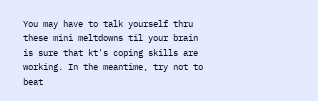You may have to talk yourself thru these mini meltdowns til your brain is sure that kt's coping skills are working. In the meantime, try not to beat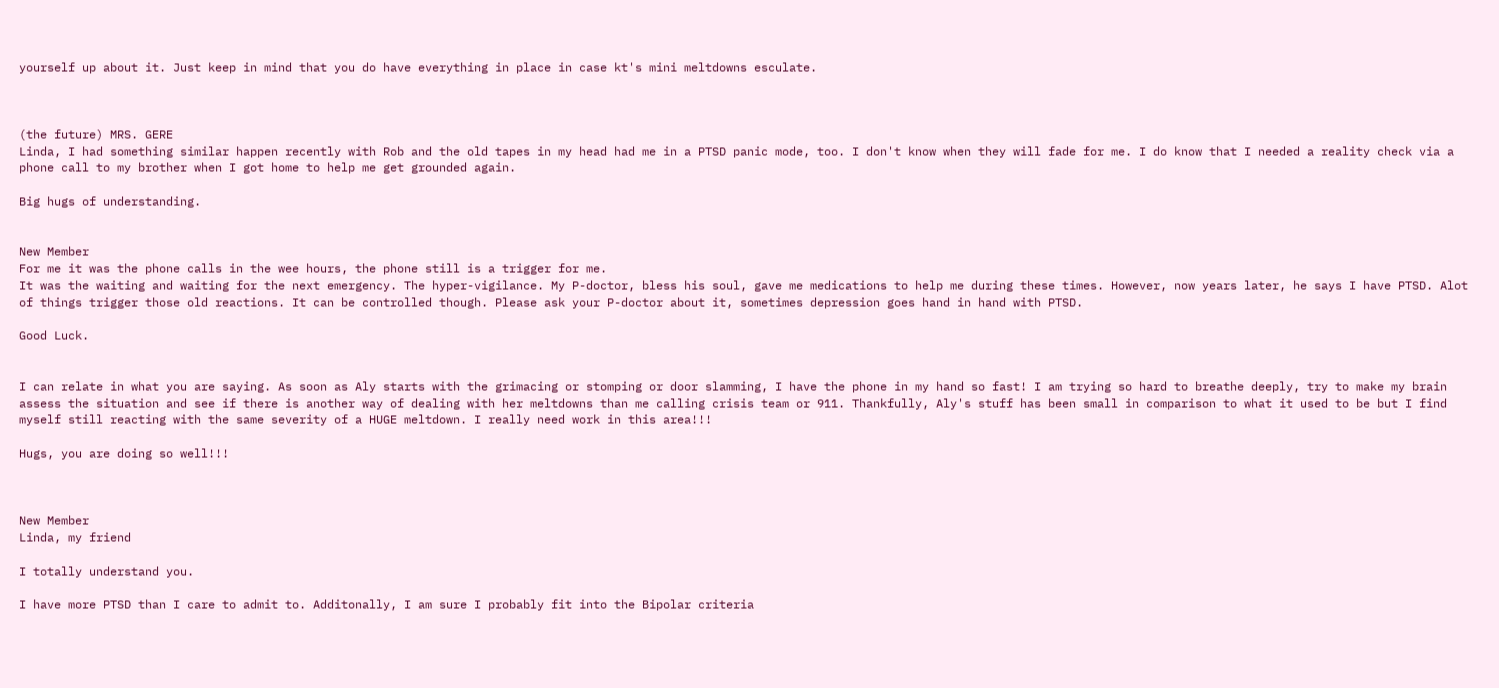yourself up about it. Just keep in mind that you do have everything in place in case kt's mini meltdowns esculate.



(the future) MRS. GERE
Linda, I had something similar happen recently with Rob and the old tapes in my head had me in a PTSD panic mode, too. I don't know when they will fade for me. I do know that I needed a reality check via a phone call to my brother when I got home to help me get grounded again.

Big hugs of understanding.


New Member
For me it was the phone calls in the wee hours, the phone still is a trigger for me.
It was the waiting and waiting for the next emergency. The hyper-vigilance. My P-doctor, bless his soul, gave me medications to help me during these times. However, now years later, he says I have PTSD. Alot of things trigger those old reactions. It can be controlled though. Please ask your P-doctor about it, sometimes depression goes hand in hand with PTSD.

Good Luck.


I can relate in what you are saying. As soon as Aly starts with the grimacing or stomping or door slamming, I have the phone in my hand so fast! I am trying so hard to breathe deeply, try to make my brain assess the situation and see if there is another way of dealing with her meltdowns than me calling crisis team or 911. Thankfully, Aly's stuff has been small in comparison to what it used to be but I find myself still reacting with the same severity of a HUGE meltdown. I really need work in this area!!!

Hugs, you are doing so well!!!



New Member
Linda, my friend

I totally understand you.

I have more PTSD than I care to admit to. Additonally, I am sure I probably fit into the Bipolar criteria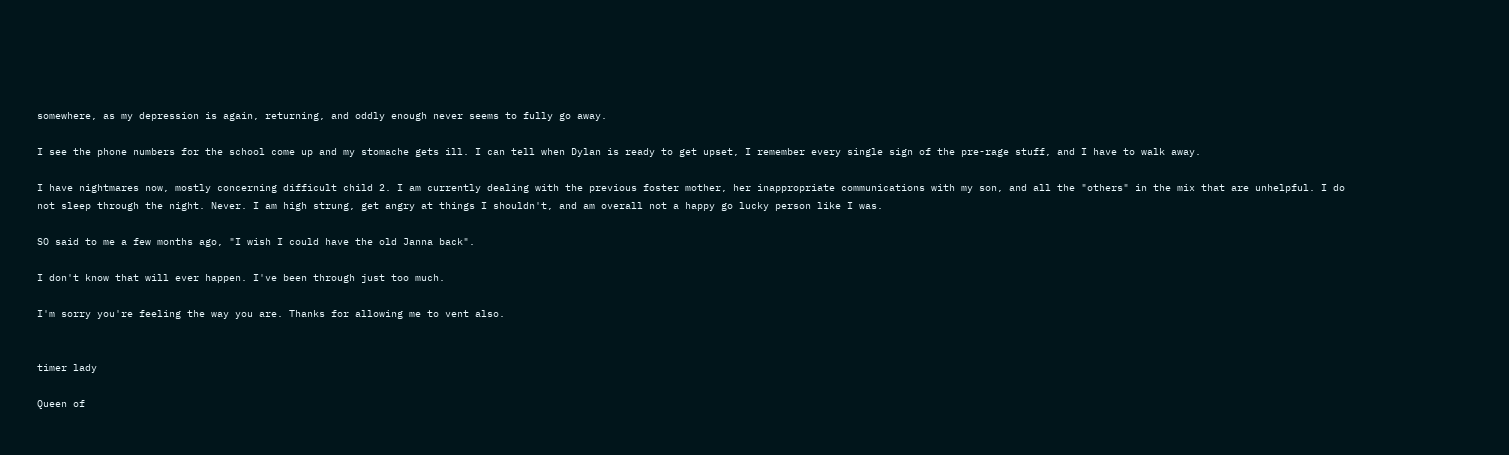somewhere, as my depression is again, returning, and oddly enough never seems to fully go away.

I see the phone numbers for the school come up and my stomache gets ill. I can tell when Dylan is ready to get upset, I remember every single sign of the pre-rage stuff, and I have to walk away.

I have nightmares now, mostly concerning difficult child 2. I am currently dealing with the previous foster mother, her inappropriate communications with my son, and all the "others" in the mix that are unhelpful. I do not sleep through the night. Never. I am high strung, get angry at things I shouldn't, and am overall not a happy go lucky person like I was.

SO said to me a few months ago, "I wish I could have the old Janna back".

I don't know that will ever happen. I've been through just too much.

I'm sorry you're feeling the way you are. Thanks for allowing me to vent also.


timer lady

Queen of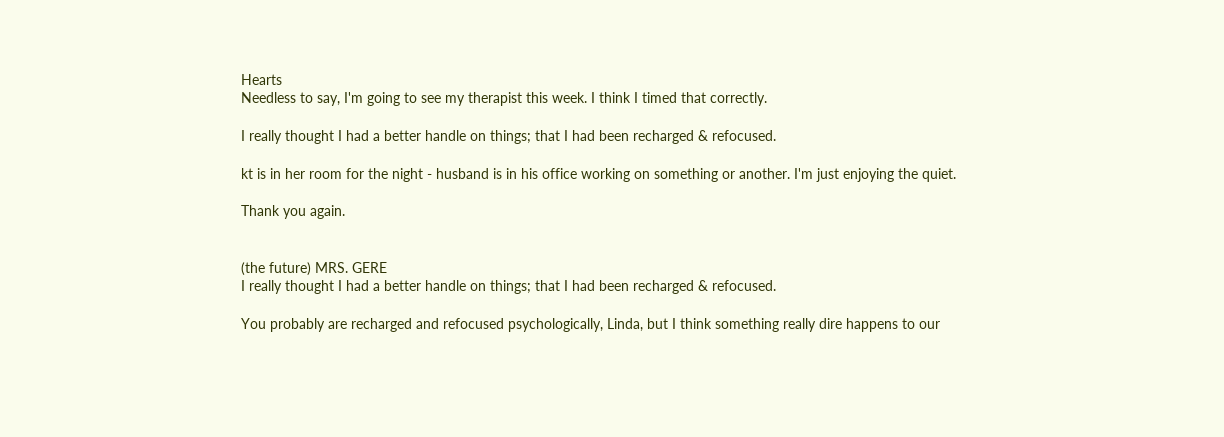Hearts
Needless to say, I'm going to see my therapist this week. I think I timed that correctly.

I really thought I had a better handle on things; that I had been recharged & refocused.

kt is in her room for the night - husband is in his office working on something or another. I'm just enjoying the quiet.

Thank you again.


(the future) MRS. GERE
I really thought I had a better handle on things; that I had been recharged & refocused.

You probably are recharged and refocused psychologically, Linda, but I think something really dire happens to our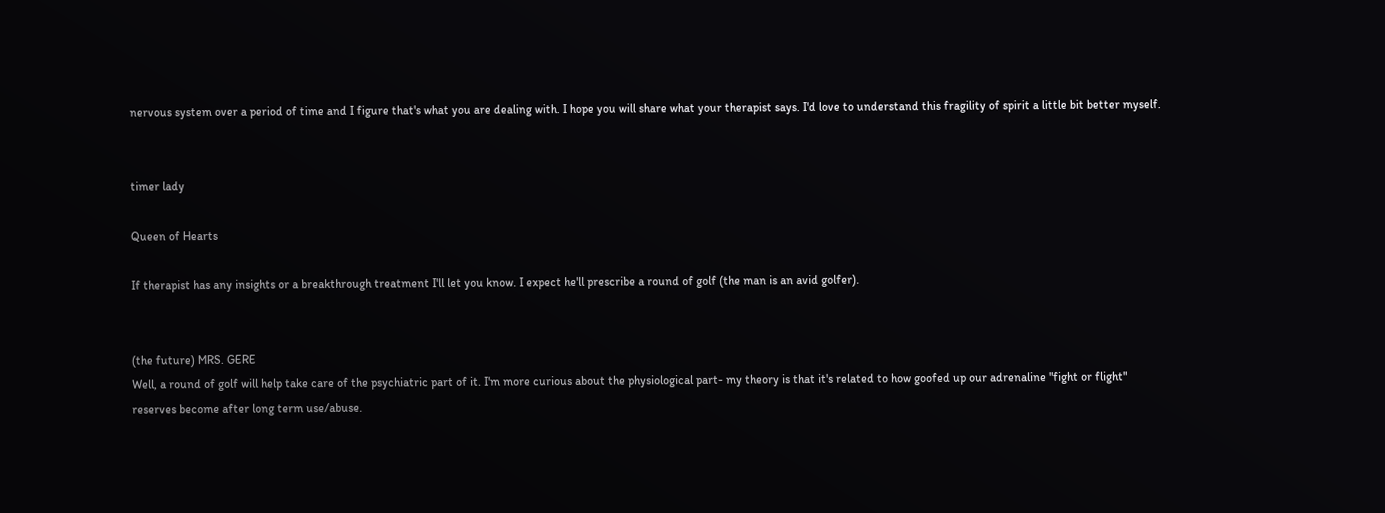nervous system over a period of time and I figure that's what you are dealing with. I hope you will share what your therapist says. I'd love to understand this fragility of spirit a little bit better myself.


timer lady

Queen of Hearts

If therapist has any insights or a breakthrough treatment I'll let you know. I expect he'll prescribe a round of golf (the man is an avid golfer).


(the future) MRS. GERE
Well, a round of golf will help take care of the psychiatric part of it. I'm more curious about the physiological part- my theory is that it's related to how goofed up our adrenaline "fight or flight" reserves become after long term use/abuse.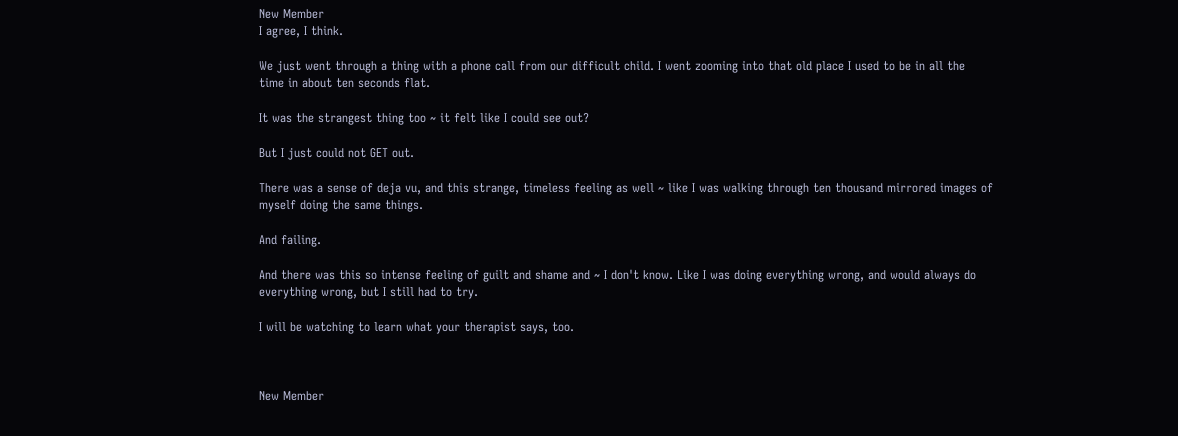New Member
I agree, I think.

We just went through a thing with a phone call from our difficult child. I went zooming into that old place I used to be in all the time in about ten seconds flat.

It was the strangest thing too ~ it felt like I could see out?

But I just could not GET out.

There was a sense of deja vu, and this strange, timeless feeling as well ~ like I was walking through ten thousand mirrored images of myself doing the same things.

And failing.

And there was this so intense feeling of guilt and shame and ~ I don't know. Like I was doing everything wrong, and would always do everything wrong, but I still had to try.

I will be watching to learn what your therapist says, too.



New Member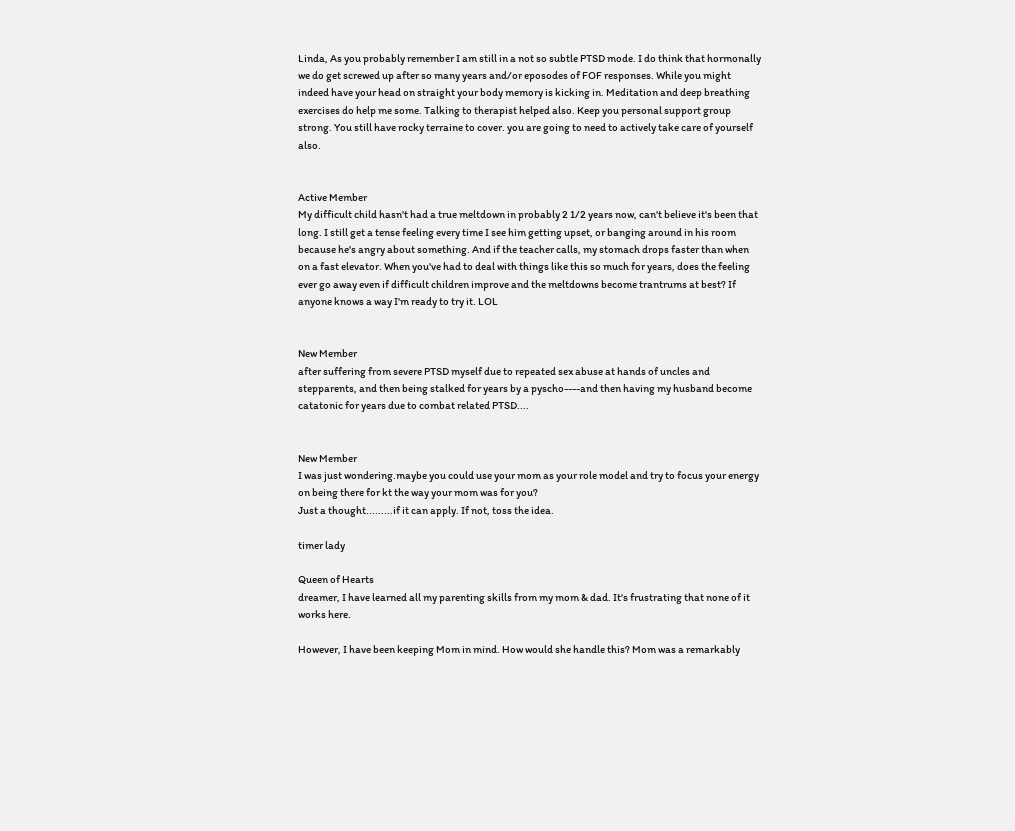Linda, As you probably remember I am still in a not so subtle PTSD mode. I do think that hormonally we do get screwed up after so many years and/or eposodes of FOF responses. While you might indeed have your head on straight your body memory is kicking in. Meditation and deep breathing exercises do help me some. Talking to therapist helped also. Keep you personal support group strong. You still have rocky terraine to cover. you are going to need to actively take care of yourself also.


Active Member
My difficult child hasn't had a true meltdown in probably 2 1/2 years now, can't believe it's been that long. I still get a tense feeling every time I see him getting upset, or banging around in his room because he's angry about something. And if the teacher calls, my stomach drops faster than when on a fast elevator. When you've had to deal with things like this so much for years, does the feeling ever go away even if difficult children improve and the meltdowns become trantrums at best? If anyone knows a way I'm ready to try it. LOL


New Member
after suffering from severe PTSD myself due to repeated sex abuse at hands of uncles and stepparents, and then being stalked for years by a pyscho----and then having my husband become catatonic for years due to combat related PTSD....


New Member
I was just wondering.maybe you could use your mom as your role model and try to focus your energy on being there for kt the way your mom was for you?
Just a thought.........if it can apply. If not, toss the idea.

timer lady

Queen of Hearts
dreamer, I have learned all my parenting skills from my mom & dad. It's frustrating that none of it works here.

However, I have been keeping Mom in mind. How would she handle this? Mom was a remarkably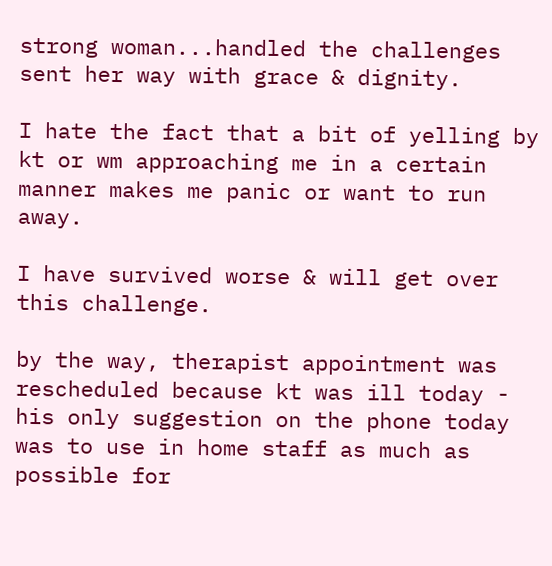strong woman...handled the challenges sent her way with grace & dignity.

I hate the fact that a bit of yelling by kt or wm approaching me in a certain manner makes me panic or want to run away.

I have survived worse & will get over this challenge.

by the way, therapist appointment was rescheduled because kt was ill today - his only suggestion on the phone today was to use in home staff as much as possible for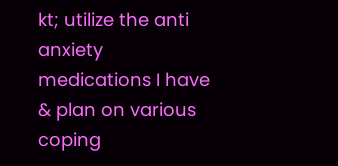kt; utilize the anti anxiety medications I have & plan on various coping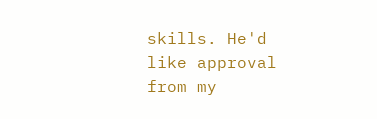skills. He'd like approval from my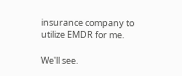insurance company to utilize EMDR for me.

We'll see.